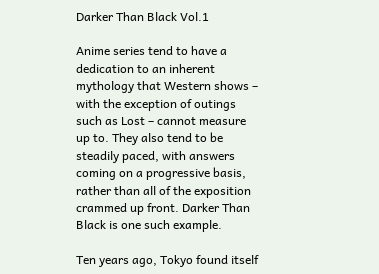Darker Than Black Vol.1

Anime series tend to have a dedication to an inherent mythology that Western shows – with the exception of outings such as Lost – cannot measure up to. They also tend to be steadily paced, with answers coming on a progressive basis, rather than all of the exposition crammed up front. Darker Than Black is one such example.

Ten years ago, Tokyo found itself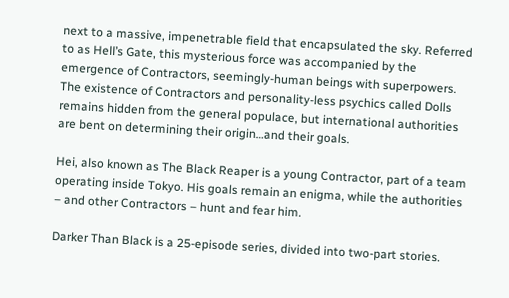next to a massive, impenetrable field that encapsulated the sky. Referred to as Hell’s Gate, this mysterious force was accompanied by the emergence of Contractors, seemingly-human beings with superpowers. The existence of Contractors and personality-less psychics called Dolls remains hidden from the general populace, but international authorities are bent on determining their origin…and their goals.

Hei, also known as The Black Reaper is a young Contractor, part of a team operating inside Tokyo. His goals remain an enigma, while the authorities – and other Contractors – hunt and fear him.

Darker Than Black is a 25-episode series, divided into two-part stories.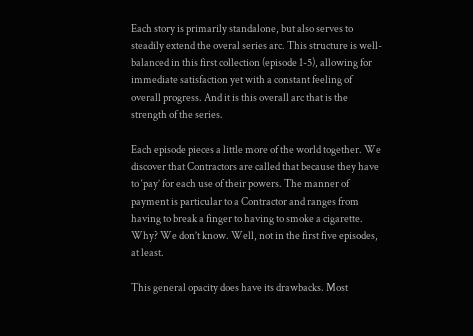Each story is primarily standalone, but also serves to steadily extend the overal series arc. This structure is well-balanced in this first collection (episode 1-5), allowing for immediate satisfaction yet with a constant feeling of overall progress. And it is this overall arc that is the strength of the series.

Each episode pieces a little more of the world together. We discover that Contractors are called that because they have to ‘pay’ for each use of their powers. The manner of payment is particular to a Contractor and ranges from having to break a finger to having to smoke a cigarette. Why? We don’t know. Well, not in the first five episodes, at least.

This general opacity does have its drawbacks. Most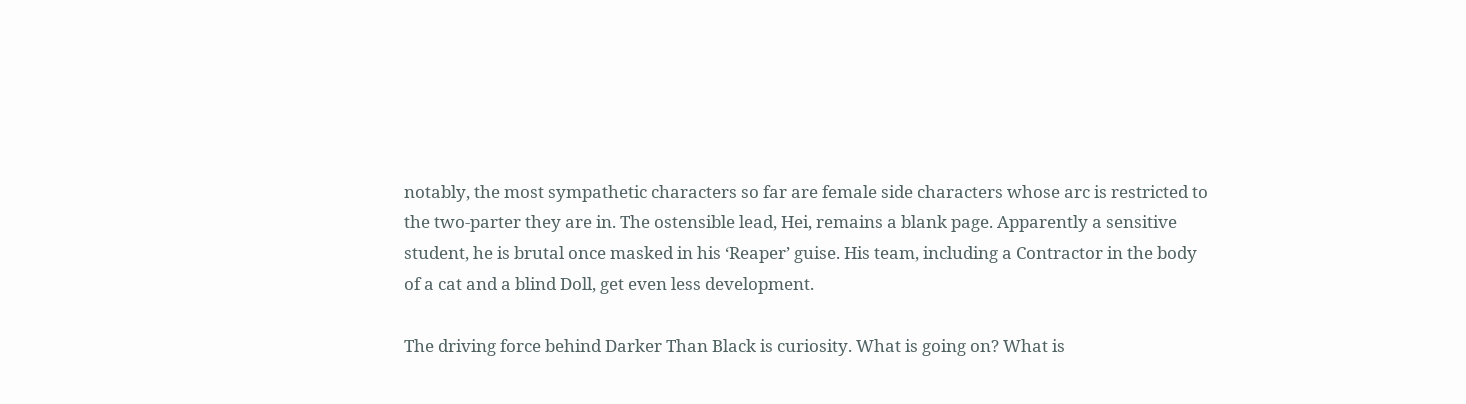notably, the most sympathetic characters so far are female side characters whose arc is restricted to the two-parter they are in. The ostensible lead, Hei, remains a blank page. Apparently a sensitive student, he is brutal once masked in his ‘Reaper’ guise. His team, including a Contractor in the body of a cat and a blind Doll, get even less development.

The driving force behind Darker Than Black is curiosity. What is going on? What is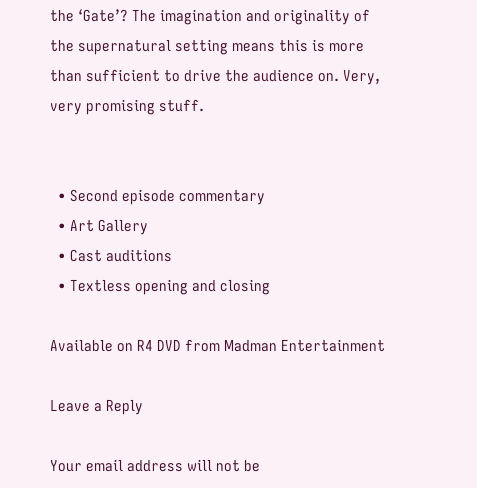the ‘Gate’? The imagination and originality of the supernatural setting means this is more than sufficient to drive the audience on. Very, very promising stuff.


  • Second episode commentary
  • Art Gallery
  • Cast auditions
  • Textless opening and closing

Available on R4 DVD from Madman Entertainment

Leave a Reply

Your email address will not be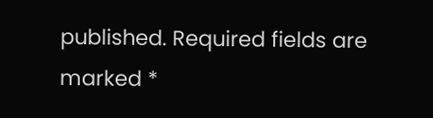published. Required fields are marked *